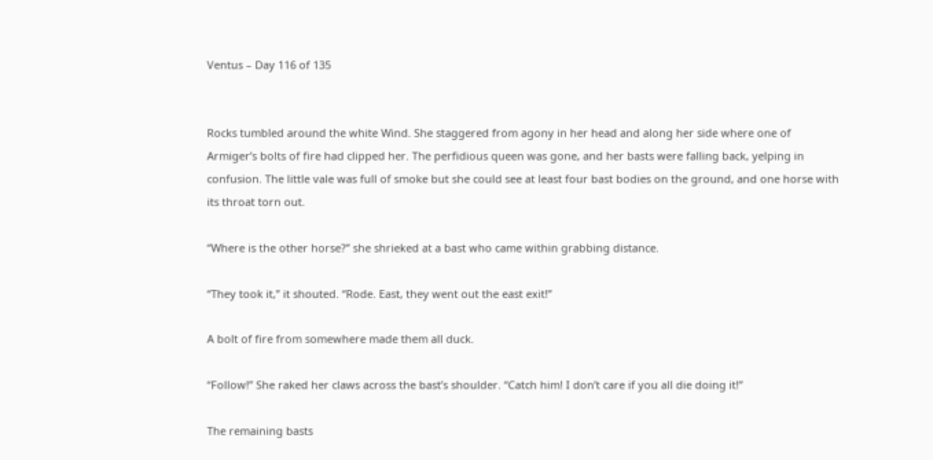Ventus – Day 116 of 135


Rocks tumbled around the white Wind. She staggered from agony in her head and along her side where one of Armiger’s bolts of fire had clipped her. The perfidious queen was gone, and her basts were falling back, yelping in confusion. The little vale was full of smoke but she could see at least four bast bodies on the ground, and one horse with its throat torn out.

“Where is the other horse?” she shrieked at a bast who came within grabbing distance.

“They took it,” it shouted. “Rode. East, they went out the east exit!”

A bolt of fire from somewhere made them all duck.

“Follow!” She raked her claws across the bast’s shoulder. “Catch him! I don’t care if you all die doing it!”

The remaining basts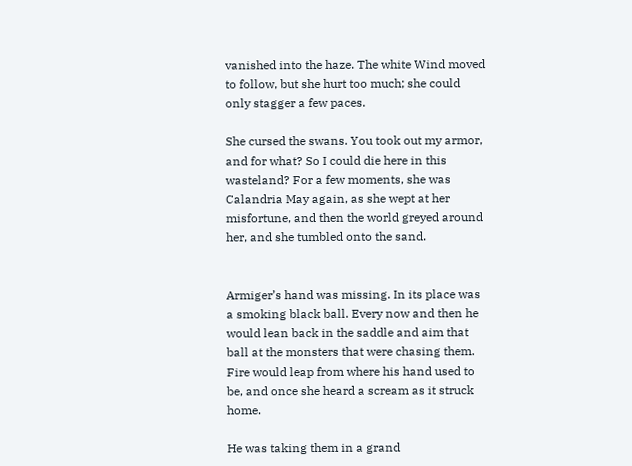vanished into the haze. The white Wind moved to follow, but she hurt too much; she could only stagger a few paces.

She cursed the swans. You took out my armor, and for what? So I could die here in this wasteland? For a few moments, she was Calandria May again, as she wept at her misfortune, and then the world greyed around her, and she tumbled onto the sand.


Armiger’s hand was missing. In its place was a smoking black ball. Every now and then he would lean back in the saddle and aim that ball at the monsters that were chasing them. Fire would leap from where his hand used to be, and once she heard a scream as it struck home.

He was taking them in a grand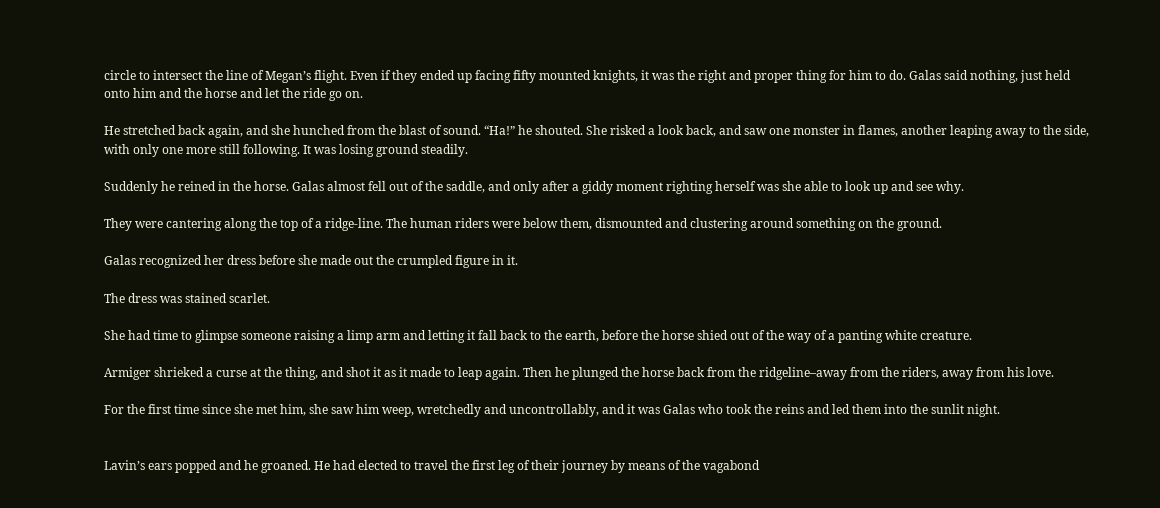circle to intersect the line of Megan’s flight. Even if they ended up facing fifty mounted knights, it was the right and proper thing for him to do. Galas said nothing, just held onto him and the horse and let the ride go on.

He stretched back again, and she hunched from the blast of sound. “Ha!” he shouted. She risked a look back, and saw one monster in flames, another leaping away to the side, with only one more still following. It was losing ground steadily.

Suddenly he reined in the horse. Galas almost fell out of the saddle, and only after a giddy moment righting herself was she able to look up and see why.

They were cantering along the top of a ridge-line. The human riders were below them, dismounted and clustering around something on the ground.

Galas recognized her dress before she made out the crumpled figure in it.

The dress was stained scarlet.

She had time to glimpse someone raising a limp arm and letting it fall back to the earth, before the horse shied out of the way of a panting white creature.

Armiger shrieked a curse at the thing, and shot it as it made to leap again. Then he plunged the horse back from the ridgeline–away from the riders, away from his love.

For the first time since she met him, she saw him weep, wretchedly and uncontrollably, and it was Galas who took the reins and led them into the sunlit night.


Lavin’s ears popped and he groaned. He had elected to travel the first leg of their journey by means of the vagabond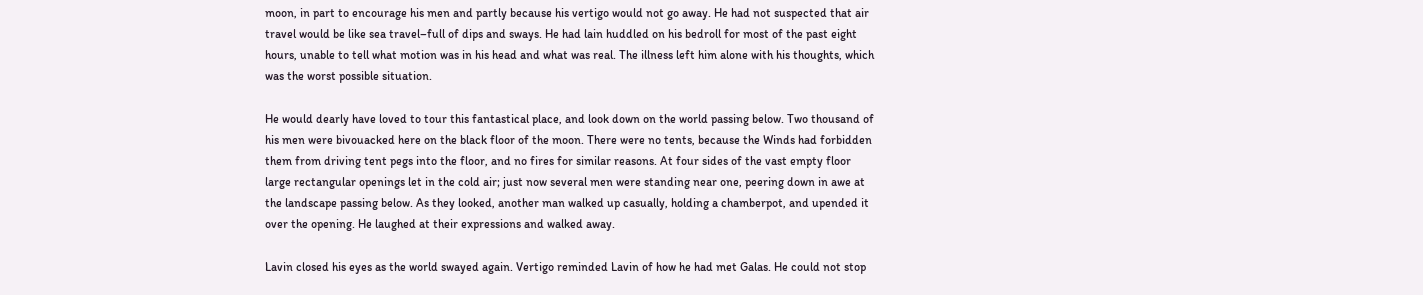moon, in part to encourage his men and partly because his vertigo would not go away. He had not suspected that air travel would be like sea travel–full of dips and sways. He had lain huddled on his bedroll for most of the past eight hours, unable to tell what motion was in his head and what was real. The illness left him alone with his thoughts, which was the worst possible situation.

He would dearly have loved to tour this fantastical place, and look down on the world passing below. Two thousand of his men were bivouacked here on the black floor of the moon. There were no tents, because the Winds had forbidden them from driving tent pegs into the floor, and no fires for similar reasons. At four sides of the vast empty floor large rectangular openings let in the cold air; just now several men were standing near one, peering down in awe at the landscape passing below. As they looked, another man walked up casually, holding a chamberpot, and upended it over the opening. He laughed at their expressions and walked away.

Lavin closed his eyes as the world swayed again. Vertigo reminded Lavin of how he had met Galas. He could not stop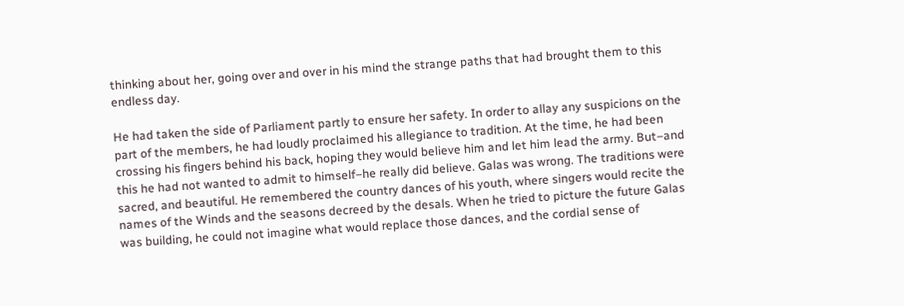thinking about her, going over and over in his mind the strange paths that had brought them to this endless day.

He had taken the side of Parliament partly to ensure her safety. In order to allay any suspicions on the part of the members, he had loudly proclaimed his allegiance to tradition. At the time, he had been crossing his fingers behind his back, hoping they would believe him and let him lead the army. But–and this he had not wanted to admit to himself–he really did believe. Galas was wrong. The traditions were sacred, and beautiful. He remembered the country dances of his youth, where singers would recite the names of the Winds and the seasons decreed by the desals. When he tried to picture the future Galas was building, he could not imagine what would replace those dances, and the cordial sense of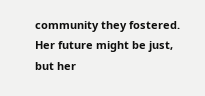community they fostered. Her future might be just, but her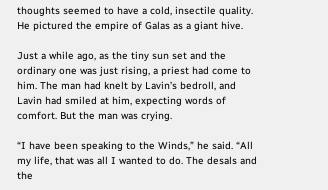thoughts seemed to have a cold, insectile quality. He pictured the empire of Galas as a giant hive.

Just a while ago, as the tiny sun set and the ordinary one was just rising, a priest had come to him. The man had knelt by Lavin’s bedroll, and Lavin had smiled at him, expecting words of comfort. But the man was crying.

“I have been speaking to the Winds,” he said. “All my life, that was all I wanted to do. The desals and the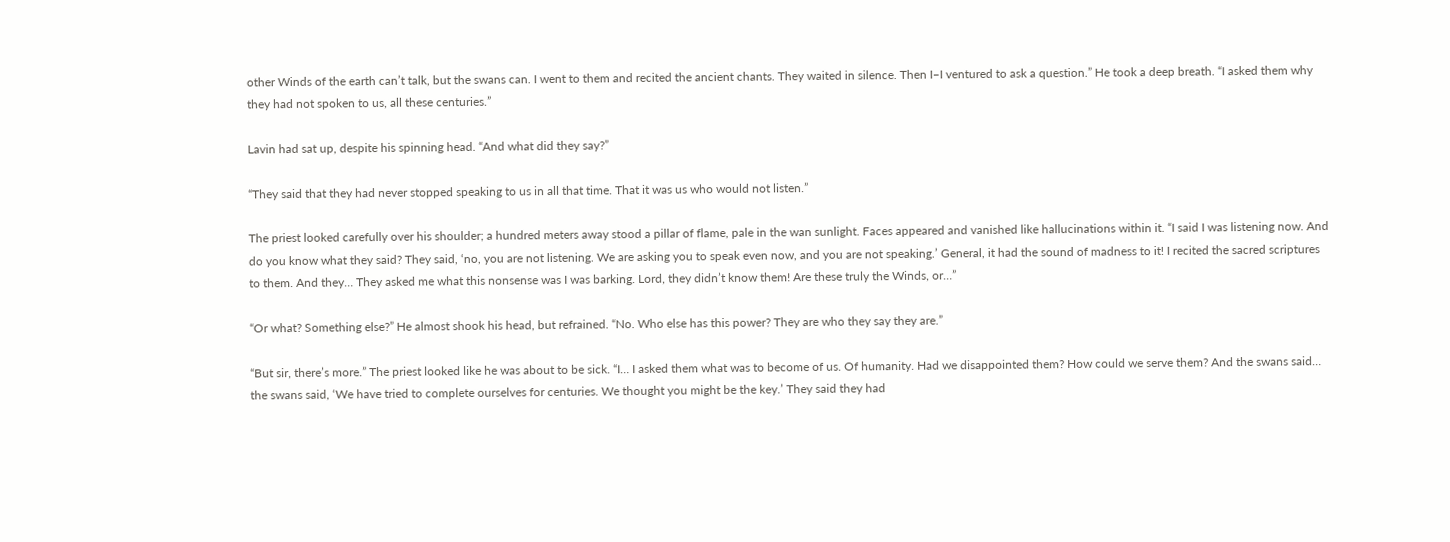other Winds of the earth can’t talk, but the swans can. I went to them and recited the ancient chants. They waited in silence. Then I–I ventured to ask a question.” He took a deep breath. “I asked them why they had not spoken to us, all these centuries.”

Lavin had sat up, despite his spinning head. “And what did they say?”

“They said that they had never stopped speaking to us in all that time. That it was us who would not listen.”

The priest looked carefully over his shoulder; a hundred meters away stood a pillar of flame, pale in the wan sunlight. Faces appeared and vanished like hallucinations within it. “I said I was listening now. And do you know what they said? They said, ‘no, you are not listening. We are asking you to speak even now, and you are not speaking.’ General, it had the sound of madness to it! I recited the sacred scriptures to them. And they… They asked me what this nonsense was I was barking. Lord, they didn’t know them! Are these truly the Winds, or…”

“Or what? Something else?” He almost shook his head, but refrained. “No. Who else has this power? They are who they say they are.”

“But sir, there’s more.” The priest looked like he was about to be sick. “I… I asked them what was to become of us. Of humanity. Had we disappointed them? How could we serve them? And the swans said… the swans said, ‘We have tried to complete ourselves for centuries. We thought you might be the key.’ They said they had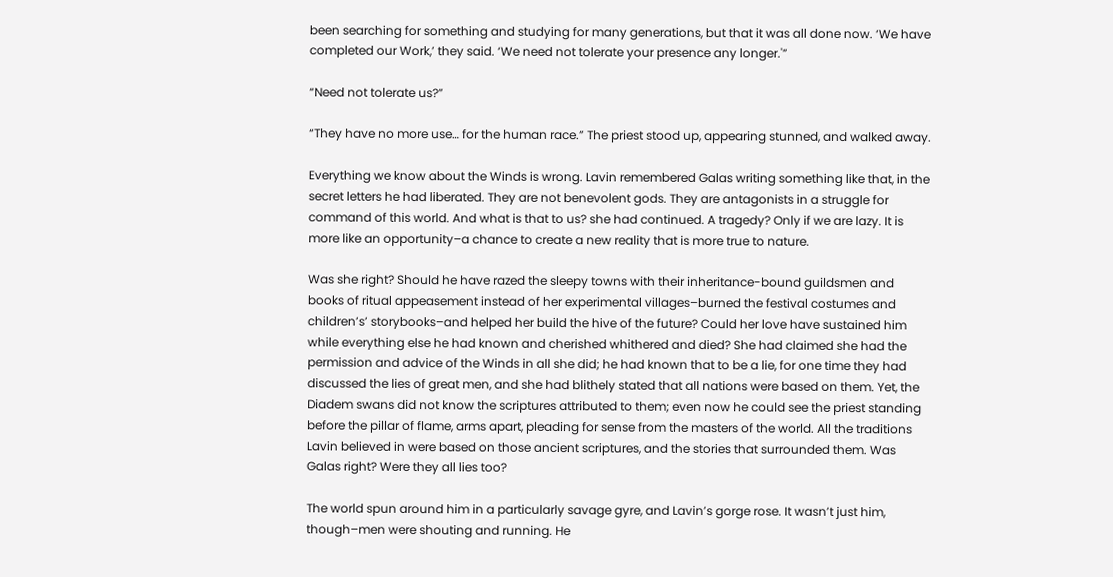been searching for something and studying for many generations, but that it was all done now. ‘We have completed our Work,’ they said. ‘We need not tolerate your presence any longer.'”

“Need not tolerate us?”

“They have no more use… for the human race.” The priest stood up, appearing stunned, and walked away.

Everything we know about the Winds is wrong. Lavin remembered Galas writing something like that, in the secret letters he had liberated. They are not benevolent gods. They are antagonists in a struggle for command of this world. And what is that to us? she had continued. A tragedy? Only if we are lazy. It is more like an opportunity–a chance to create a new reality that is more true to nature.

Was she right? Should he have razed the sleepy towns with their inheritance-bound guildsmen and books of ritual appeasement instead of her experimental villages–burned the festival costumes and children’s’ storybooks–and helped her build the hive of the future? Could her love have sustained him while everything else he had known and cherished whithered and died? She had claimed she had the permission and advice of the Winds in all she did; he had known that to be a lie, for one time they had discussed the lies of great men, and she had blithely stated that all nations were based on them. Yet, the Diadem swans did not know the scriptures attributed to them; even now he could see the priest standing before the pillar of flame, arms apart, pleading for sense from the masters of the world. All the traditions Lavin believed in were based on those ancient scriptures, and the stories that surrounded them. Was Galas right? Were they all lies too?

The world spun around him in a particularly savage gyre, and Lavin’s gorge rose. It wasn’t just him, though–men were shouting and running. He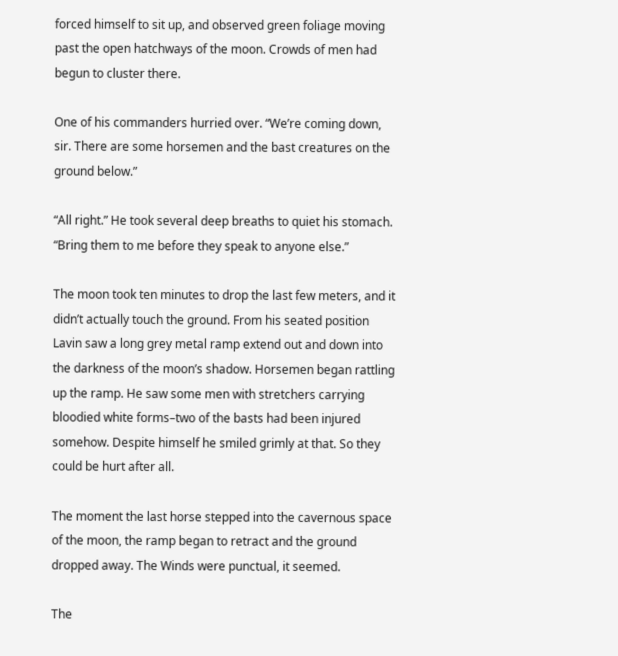forced himself to sit up, and observed green foliage moving past the open hatchways of the moon. Crowds of men had begun to cluster there.

One of his commanders hurried over. “We’re coming down, sir. There are some horsemen and the bast creatures on the ground below.”

“All right.” He took several deep breaths to quiet his stomach. “Bring them to me before they speak to anyone else.”

The moon took ten minutes to drop the last few meters, and it didn’t actually touch the ground. From his seated position Lavin saw a long grey metal ramp extend out and down into the darkness of the moon’s shadow. Horsemen began rattling up the ramp. He saw some men with stretchers carrying bloodied white forms–two of the basts had been injured somehow. Despite himself he smiled grimly at that. So they could be hurt after all.

The moment the last horse stepped into the cavernous space of the moon, the ramp began to retract and the ground dropped away. The Winds were punctual, it seemed.

The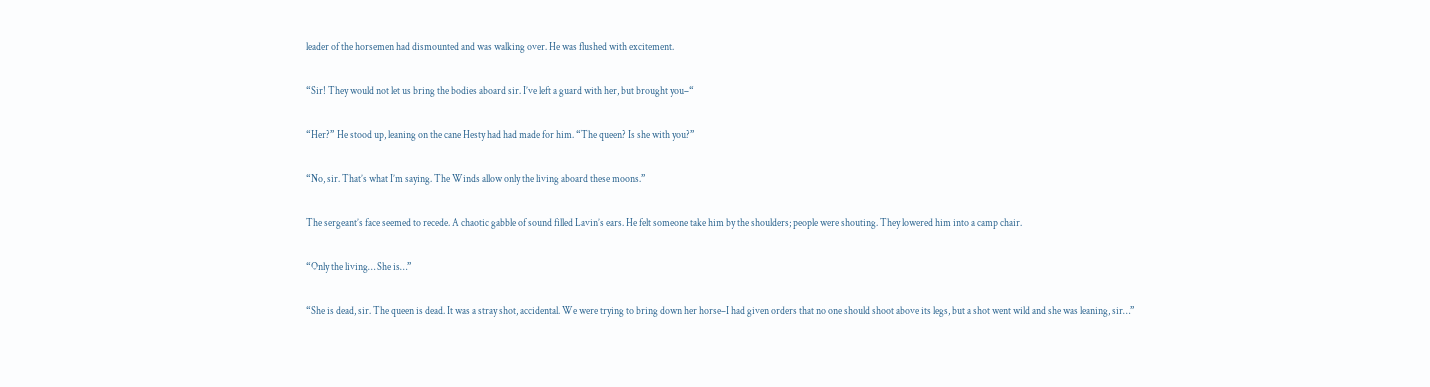leader of the horsemen had dismounted and was walking over. He was flushed with excitement.

“Sir! They would not let us bring the bodies aboard sir. I’ve left a guard with her, but brought you–“

“Her?” He stood up, leaning on the cane Hesty had had made for him. “The queen? Is she with you?”

“No, sir. That’s what I’m saying. The Winds allow only the living aboard these moons.”

The sergeant’s face seemed to recede. A chaotic gabble of sound filled Lavin’s ears. He felt someone take him by the shoulders; people were shouting. They lowered him into a camp chair.

“Only the living… She is…”

“She is dead, sir. The queen is dead. It was a stray shot, accidental. We were trying to bring down her horse–I had given orders that no one should shoot above its legs, but a shot went wild and she was leaning, sir…”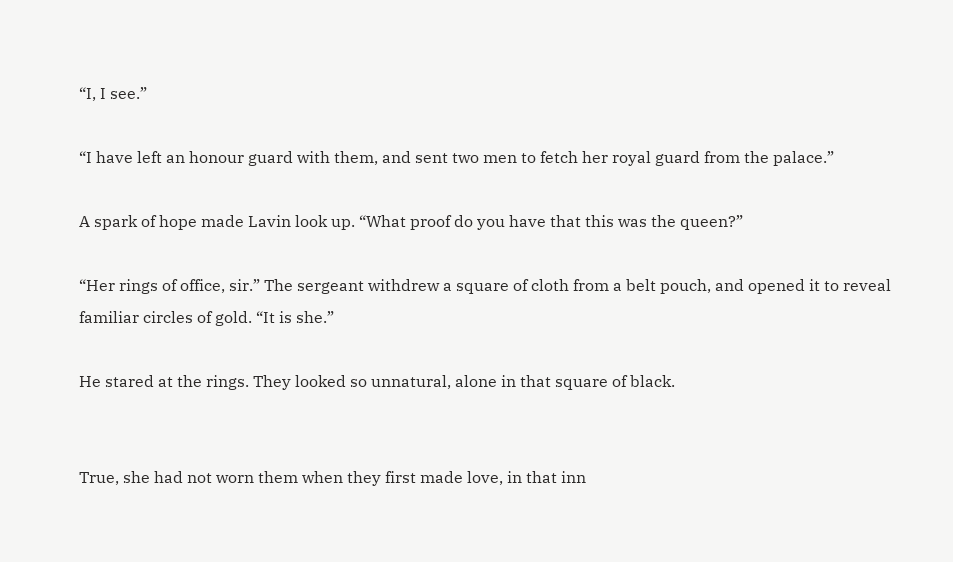“I, I see.”

“I have left an honour guard with them, and sent two men to fetch her royal guard from the palace.”

A spark of hope made Lavin look up. “What proof do you have that this was the queen?”

“Her rings of office, sir.” The sergeant withdrew a square of cloth from a belt pouch, and opened it to reveal familiar circles of gold. “It is she.”

He stared at the rings. They looked so unnatural, alone in that square of black.


True, she had not worn them when they first made love, in that inn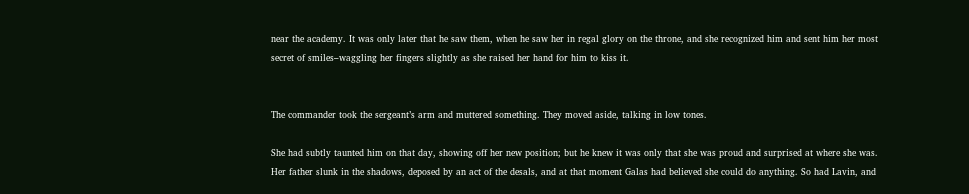near the academy. It was only later that he saw them, when he saw her in regal glory on the throne, and she recognized him and sent him her most secret of smiles–waggling her fingers slightly as she raised her hand for him to kiss it.


The commander took the sergeant’s arm and muttered something. They moved aside, talking in low tones.

She had subtly taunted him on that day, showing off her new position; but he knew it was only that she was proud and surprised at where she was. Her father slunk in the shadows, deposed by an act of the desals, and at that moment Galas had believed she could do anything. So had Lavin, and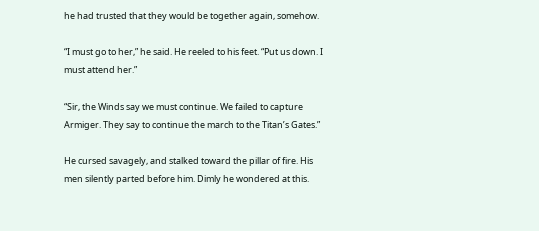he had trusted that they would be together again, somehow.

“I must go to her,” he said. He reeled to his feet. “Put us down. I must attend her.”

“Sir, the Winds say we must continue. We failed to capture Armiger. They say to continue the march to the Titan’s Gates.”

He cursed savagely, and stalked toward the pillar of fire. His men silently parted before him. Dimly he wondered at this.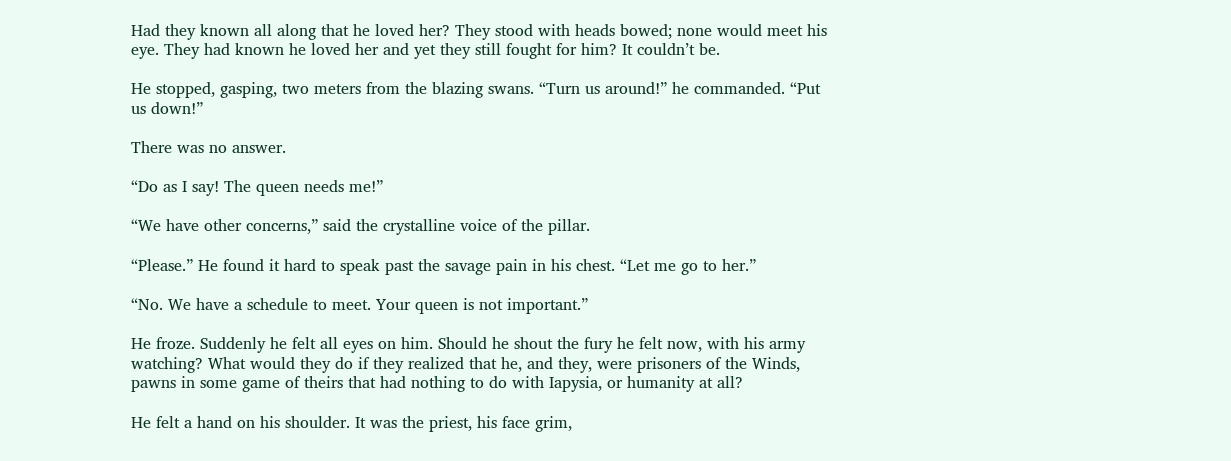Had they known all along that he loved her? They stood with heads bowed; none would meet his eye. They had known he loved her and yet they still fought for him? It couldn’t be.

He stopped, gasping, two meters from the blazing swans. “Turn us around!” he commanded. “Put us down!”

There was no answer.

“Do as I say! The queen needs me!”

“We have other concerns,” said the crystalline voice of the pillar.

“Please.” He found it hard to speak past the savage pain in his chest. “Let me go to her.”

“No. We have a schedule to meet. Your queen is not important.”

He froze. Suddenly he felt all eyes on him. Should he shout the fury he felt now, with his army watching? What would they do if they realized that he, and they, were prisoners of the Winds, pawns in some game of theirs that had nothing to do with Iapysia, or humanity at all?

He felt a hand on his shoulder. It was the priest, his face grim,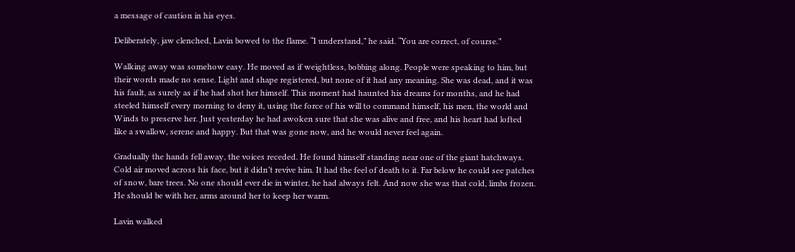a message of caution in his eyes.

Deliberately, jaw clenched, Lavin bowed to the flame. “I understand,” he said. “You are correct, of course.”

Walking away was somehow easy. He moved as if weightless, bobbing along. People were speaking to him, but their words made no sense. Light and shape registered, but none of it had any meaning. She was dead, and it was his fault, as surely as if he had shot her himself. This moment had haunted his dreams for months, and he had steeled himself every morning to deny it, using the force of his will to command himself, his men, the world and Winds to preserve her. Just yesterday he had awoken sure that she was alive and free, and his heart had lofted like a swallow, serene and happy. But that was gone now, and he would never feel again.

Gradually the hands fell away, the voices receded. He found himself standing near one of the giant hatchways. Cold air moved across his face, but it didn’t revive him. It had the feel of death to it. Far below he could see patches of snow, bare trees. No one should ever die in winter, he had always felt. And now she was that cold, limbs frozen. He should be with her, arms around her to keep her warm.

Lavin walked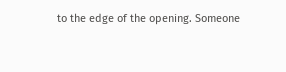to the edge of the opening. Someone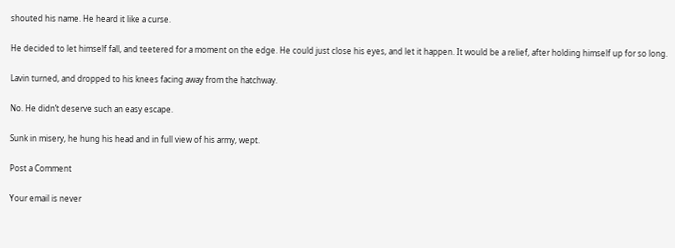shouted his name. He heard it like a curse.

He decided to let himself fall, and teetered for a moment on the edge. He could just close his eyes, and let it happen. It would be a relief, after holding himself up for so long.

Lavin turned, and dropped to his knees facing away from the hatchway.

No. He didn’t deserve such an easy escape.

Sunk in misery, he hung his head and in full view of his army, wept.

Post a Comment

Your email is never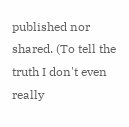published nor shared. (To tell the truth I don't even really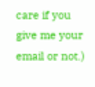care if you give me your email or not.)